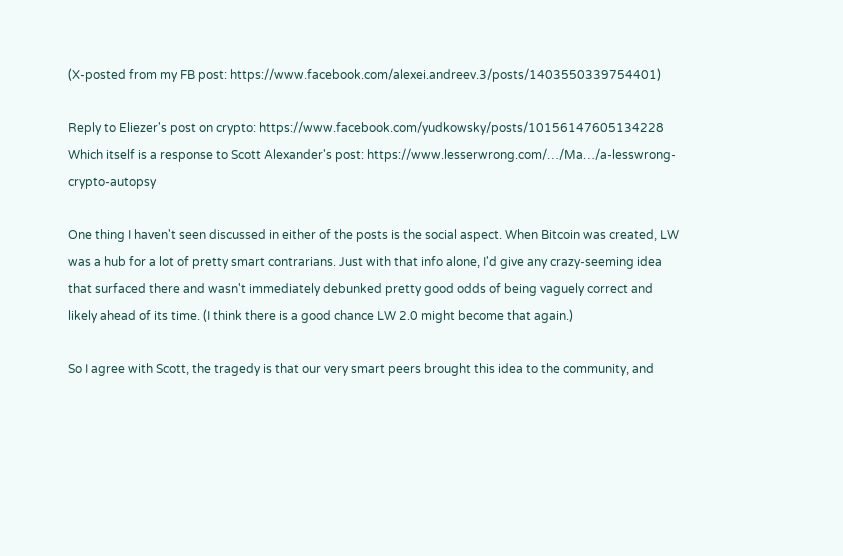(X-posted from my FB post: https://www.facebook.com/alexei.andreev.3/posts/1403550339754401)

Reply to Eliezer's post on crypto: https://www.facebook.com/yudkowsky/posts/10156147605134228
Which itself is a response to Scott Alexander's post: https://www.lesserwrong.com/…/Ma…/a-lesswrong-crypto-autopsy

One thing I haven't seen discussed in either of the posts is the social aspect. When Bitcoin was created, LW was a hub for a lot of pretty smart contrarians. Just with that info alone, I'd give any crazy-seeming idea that surfaced there and wasn't immediately debunked pretty good odds of being vaguely correct and likely ahead of its time. (I think there is a good chance LW 2.0 might become that again.)

So I agree with Scott, the tragedy is that our very smart peers brought this idea to the community, and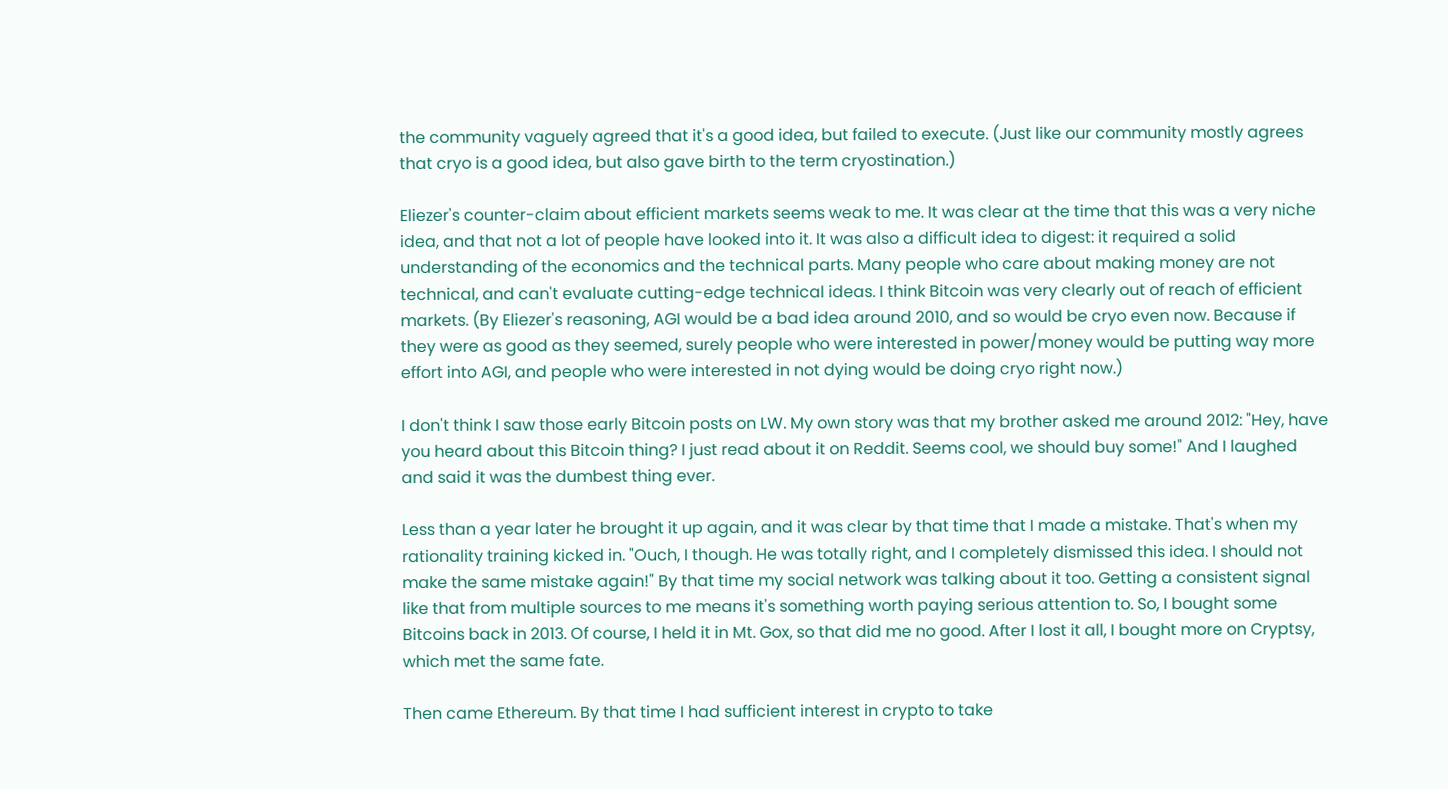the community vaguely agreed that it's a good idea, but failed to execute. (Just like our community mostly agrees that cryo is a good idea, but also gave birth to the term cryostination.)

Eliezer's counter-claim about efficient markets seems weak to me. It was clear at the time that this was a very niche idea, and that not a lot of people have looked into it. It was also a difficult idea to digest: it required a solid understanding of the economics and the technical parts. Many people who care about making money are not technical, and can't evaluate cutting-edge technical ideas. I think Bitcoin was very clearly out of reach of efficient markets. (By Eliezer's reasoning, AGI would be a bad idea around 2010, and so would be cryo even now. Because if they were as good as they seemed, surely people who were interested in power/money would be putting way more effort into AGI, and people who were interested in not dying would be doing cryo right now.)

I don't think I saw those early Bitcoin posts on LW. My own story was that my brother asked me around 2012: "Hey, have you heard about this Bitcoin thing? I just read about it on Reddit. Seems cool, we should buy some!" And I laughed and said it was the dumbest thing ever.

Less than a year later he brought it up again, and it was clear by that time that I made a mistake. That's when my rationality training kicked in. "Ouch, I though. He was totally right, and I completely dismissed this idea. I should not make the same mistake again!" By that time my social network was talking about it too. Getting a consistent signal like that from multiple sources to me means it's something worth paying serious attention to. So, I bought some Bitcoins back in 2013. Of course, I held it in Mt. Gox, so that did me no good. After I lost it all, I bought more on Cryptsy, which met the same fate.

Then came Ethereum. By that time I had sufficient interest in crypto to take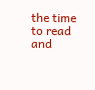the time to read and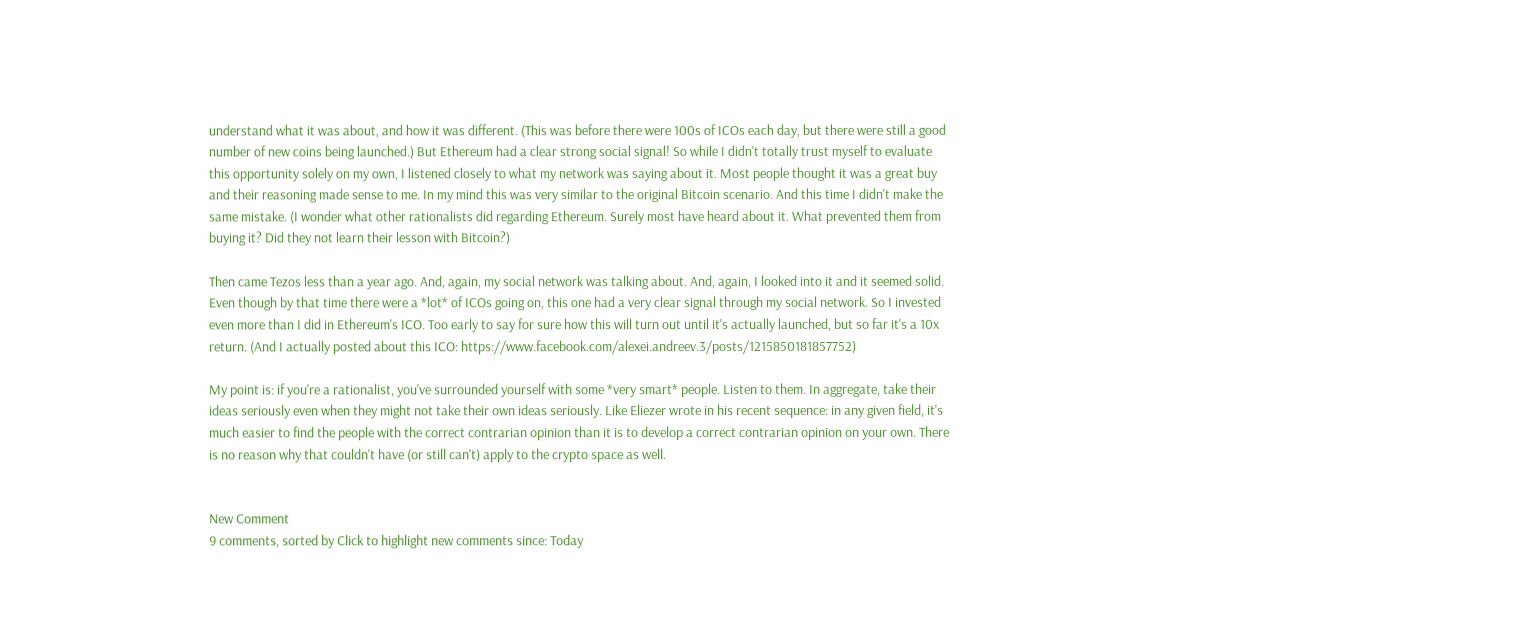understand what it was about, and how it was different. (This was before there were 100s of ICOs each day, but there were still a good number of new coins being launched.) But Ethereum had a clear strong social signal! So while I didn't totally trust myself to evaluate this opportunity solely on my own, I listened closely to what my network was saying about it. Most people thought it was a great buy and their reasoning made sense to me. In my mind this was very similar to the original Bitcoin scenario. And this time I didn't make the same mistake. (I wonder what other rationalists did regarding Ethereum. Surely most have heard about it. What prevented them from buying it? Did they not learn their lesson with Bitcoin?)

Then came Tezos less than a year ago. And, again, my social network was talking about. And, again, I looked into it and it seemed solid. Even though by that time there were a *lot* of ICOs going on, this one had a very clear signal through my social network. So I invested even more than I did in Ethereum's ICO. Too early to say for sure how this will turn out until it's actually launched, but so far it's a 10x return. (And I actually posted about this ICO: https://www.facebook.com/alexei.andreev.3/posts/1215850181857752)

My point is: if you're a rationalist, you've surrounded yourself with some *very smart* people. Listen to them. In aggregate, take their ideas seriously even when they might not take their own ideas seriously. Like Eliezer wrote in his recent sequence: in any given field, it's much easier to find the people with the correct contrarian opinion than it is to develop a correct contrarian opinion on your own. There is no reason why that couldn't have (or still can't) apply to the crypto space as well.


New Comment
9 comments, sorted by Click to highlight new comments since: Today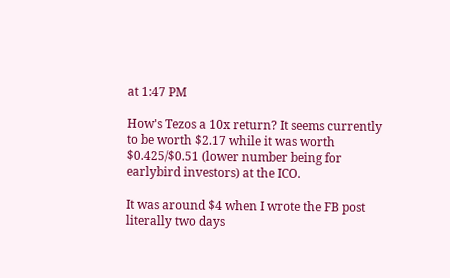at 1:47 PM

How's Tezos a 10x return? It seems currently to be worth $2.17 while it was worth $0.425/$0.51 (lower number being for earlybird investors) at the ICO.

It was around $4 when I wrote the FB post literally two days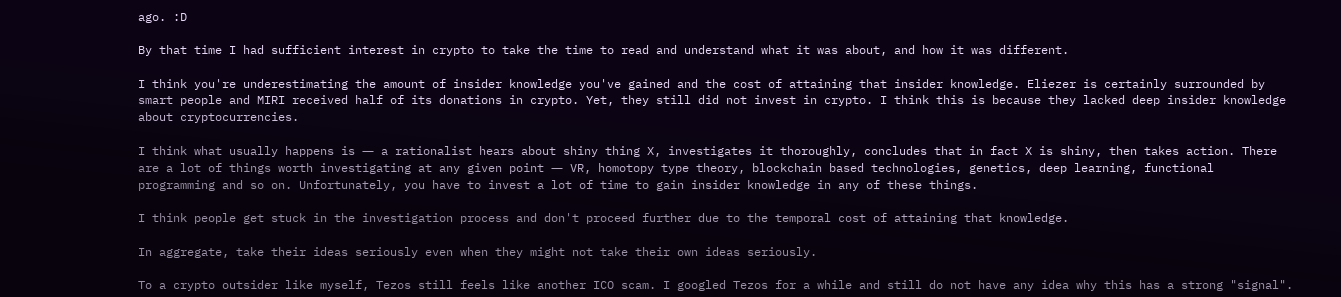ago. :D

By that time I had sufficient interest in crypto to take the time to read and understand what it was about, and how it was different.

I think you're underestimating the amount of insider knowledge you've gained and the cost of attaining that insider knowledge. Eliezer is certainly surrounded by smart people and MIRI received half of its donations in crypto. Yet, they still did not invest in crypto. I think this is because they lacked deep insider knowledge about cryptocurrencies.

I think what usually happens is ― a rationalist hears about shiny thing X, investigates it thoroughly, concludes that in fact X is shiny, then takes action. There are a lot of things worth investigating at any given point ― VR, homotopy type theory, blockchain based technologies, genetics, deep learning, functional programming and so on. Unfortunately, you have to invest a lot of time to gain insider knowledge in any of these things.

I think people get stuck in the investigation process and don't proceed further due to the temporal cost of attaining that knowledge.

In aggregate, take their ideas seriously even when they might not take their own ideas seriously.

To a crypto outsider like myself, Tezos still feels like another ICO scam. I googled Tezos for a while and still do not have any idea why this has a strong "signal".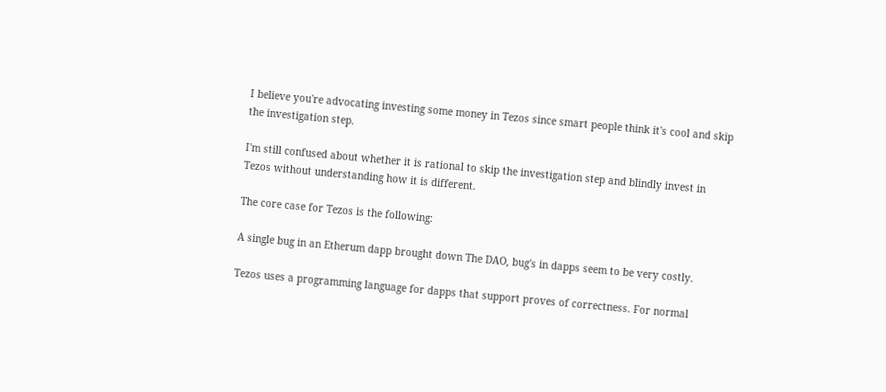I believe you're advocating investing some money in Tezos since smart people think it's cool and skip the investigation step.

I'm still confused about whether it is rational to skip the investigation step and blindly invest in Tezos without understanding how it is different.

The core case for Tezos is the following:

A single bug in an Etherum dapp brought down The DAO, bug's in dapps seem to be very costly.

Tezos uses a programming language for dapps that support proves of correctness. For normal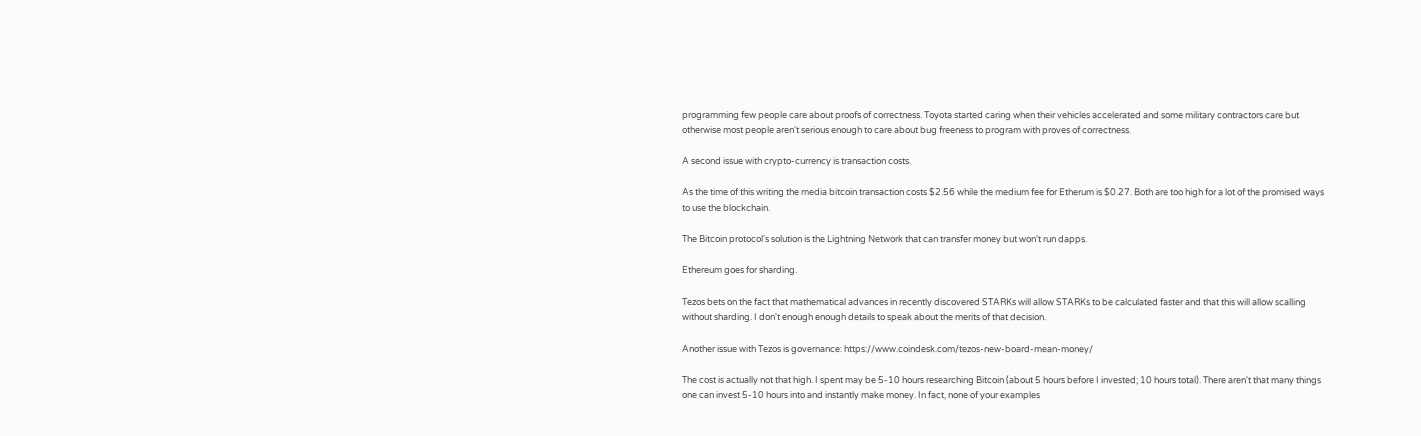programming few people care about proofs of correctness. Toyota started caring when their vehicles accelerated and some military contractors care but otherwise most people aren't serious enough to care about bug freeness to program with proves of correctness.

A second issue with crypto-currency is transaction costs.

As the time of this writing the media bitcoin transaction costs $2.56 while the medium fee for Etherum is $0.27. Both are too high for a lot of the promised ways to use the blockchain.

The Bitcoin protocol's solution is the Lightning Network that can transfer money but won't run dapps.

Ethereum goes for sharding.

Tezos bets on the fact that mathematical advances in recently discovered STARKs will allow STARKs to be calculated faster and that this will allow scalling without sharding. I don't enough enough details to speak about the merits of that decision.

Another issue with Tezos is governance: https://www.coindesk.com/tezos-new-board-mean-money/

The cost is actually not that high. I spent may be 5-10 hours researching Bitcoin (about 5 hours before I invested; 10 hours total). There aren't that many things one can invest 5-10 hours into and instantly make money. In fact, none of your examples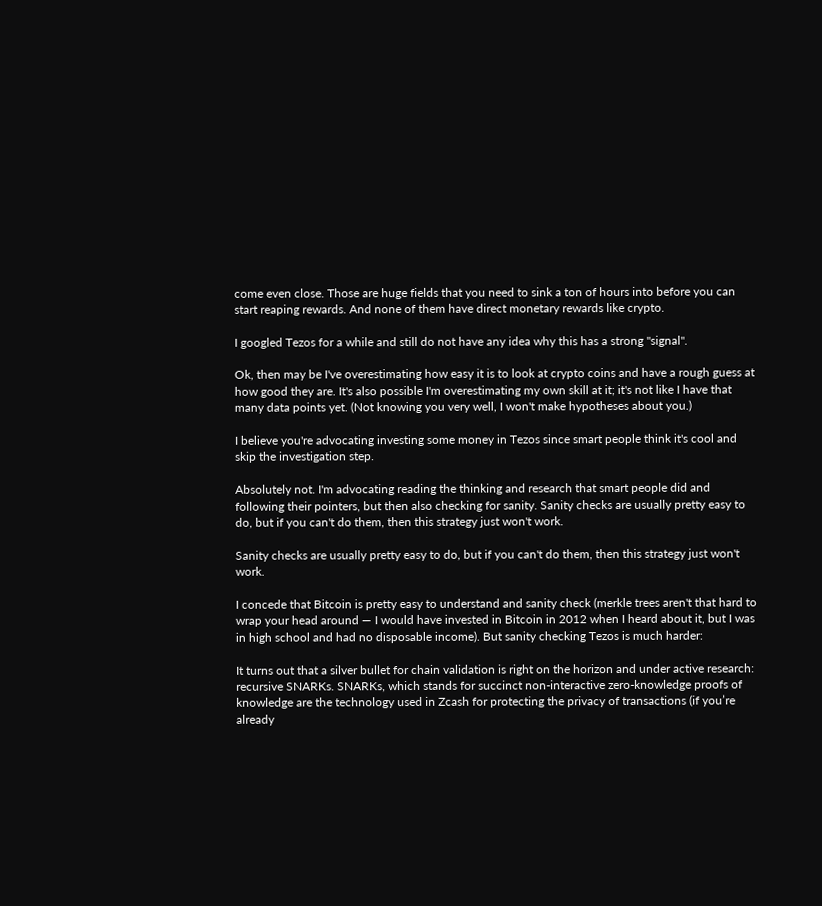come even close. Those are huge fields that you need to sink a ton of hours into before you can start reaping rewards. And none of them have direct monetary rewards like crypto.

I googled Tezos for a while and still do not have any idea why this has a strong "signal".

Ok, then may be I've overestimating how easy it is to look at crypto coins and have a rough guess at how good they are. It's also possible I'm overestimating my own skill at it; it's not like I have that many data points yet. (Not knowing you very well, I won't make hypotheses about you.)

I believe you're advocating investing some money in Tezos since smart people think it's cool and skip the investigation step.

Absolutely not. I'm advocating reading the thinking and research that smart people did and following their pointers, but then also checking for sanity. Sanity checks are usually pretty easy to do, but if you can't do them, then this strategy just won't work.

Sanity checks are usually pretty easy to do, but if you can't do them, then this strategy just won't work.

I concede that Bitcoin is pretty easy to understand and sanity check (merkle trees aren't that hard to wrap your head around ― I would have invested in Bitcoin in 2012 when I heard about it, but I was in high school and had no disposable income). But sanity checking Tezos is much harder:

It turns out that a silver bullet for chain validation is right on the horizon and under active research: recursive SNARKs. SNARKs, which stands for succinct non-interactive zero-knowledge proofs of knowledge are the technology used in Zcash for protecting the privacy of transactions (if you’re already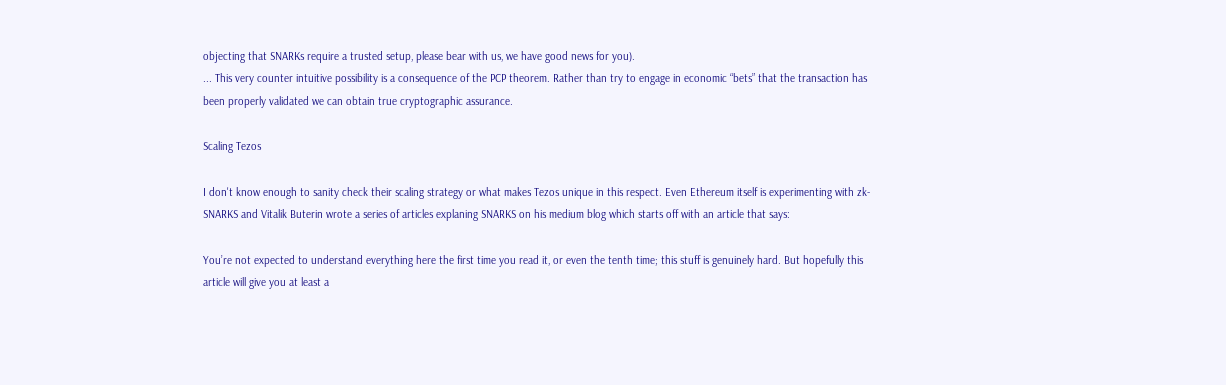objecting that SNARKs require a trusted setup, please bear with us, we have good news for you).
... This very counter intuitive possibility is a consequence of the PCP theorem. Rather than try to engage in economic “bets” that the transaction has been properly validated we can obtain true cryptographic assurance.

Scaling Tezos

I don't know enough to sanity check their scaling strategy or what makes Tezos unique in this respect. Even Ethereum itself is experimenting with zk-SNARKS and Vitalik Buterin wrote a series of articles explaning SNARKS on his medium blog which starts off with an article that says:

You’re not expected to understand everything here the first time you read it, or even the tenth time; this stuff is genuinely hard. But hopefully this article will give you at least a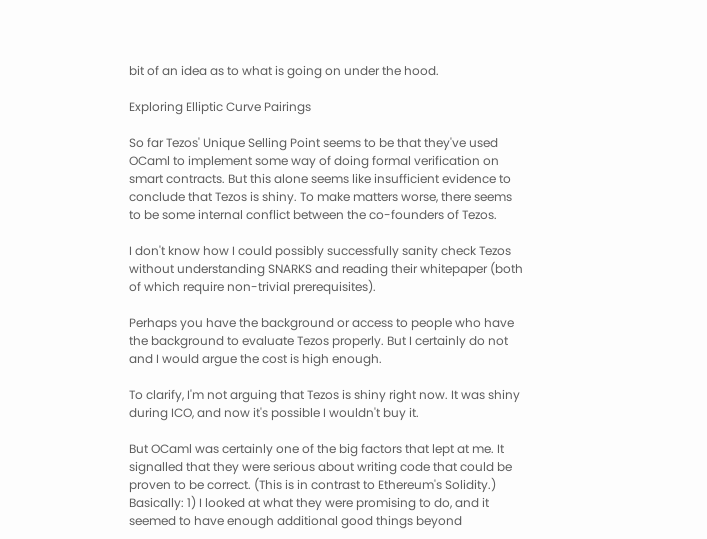bit of an idea as to what is going on under the hood.

Exploring Elliptic Curve Pairings

So far Tezos' Unique Selling Point seems to be that they've used OCaml to implement some way of doing formal verification on smart contracts. But this alone seems like insufficient evidence to conclude that Tezos is shiny. To make matters worse, there seems to be some internal conflict between the co-founders of Tezos.

I don't know how I could possibly successfully sanity check Tezos without understanding SNARKS and reading their whitepaper (both of which require non-trivial prerequisites).

Perhaps you have the background or access to people who have the background to evaluate Tezos properly. But I certainly do not and I would argue the cost is high enough.

To clarify, I'm not arguing that Tezos is shiny right now. It was shiny during ICO, and now it's possible I wouldn't buy it.

But OCaml was certainly one of the big factors that lept at me. It signalled that they were serious about writing code that could be proven to be correct. (This is in contrast to Ethereum's Solidity.) Basically: 1) I looked at what they were promising to do, and it seemed to have enough additional good things beyond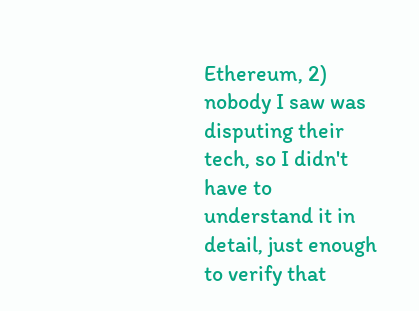Ethereum, 2) nobody I saw was disputing their tech, so I didn't have to understand it in detail, just enough to verify that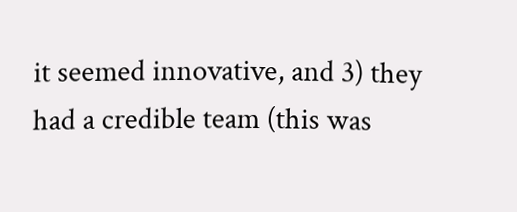it seemed innovative, and 3) they had a credible team (this was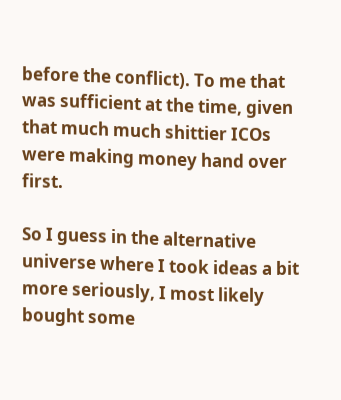before the conflict). To me that was sufficient at the time, given that much much shittier ICOs were making money hand over first.

So I guess in the alternative universe where I took ideas a bit more seriously, I most likely bought some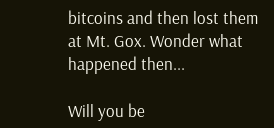bitcoins and then lost them at Mt. Gox. Wonder what happened then...

Will you be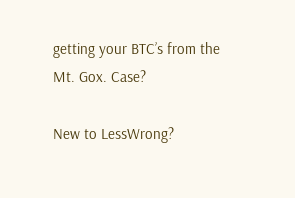getting your BTC’s from the Mt. Gox. Case?

New to LessWrong?